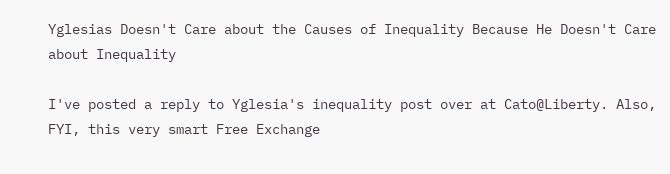Yglesias Doesn't Care about the Causes of Inequality Because He Doesn't Care about Inequality

I've posted a reply to Yglesia's inequality post over at Cato@Liberty. Also, FYI, this very smart Free Exchange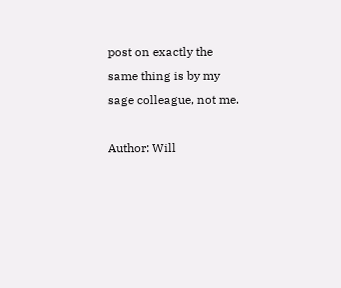post on exactly the same thing is by my sage colleague, not me.

Author: Will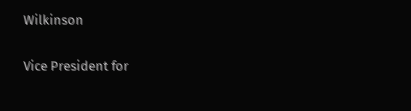Wilkinson

Vice President for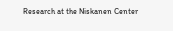Research at the Niskanen Center